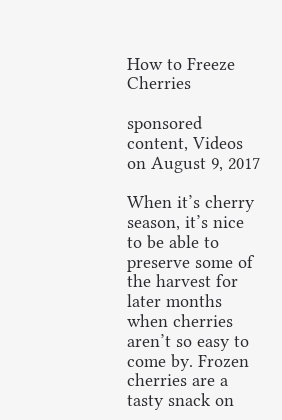How to Freeze Cherries

sponsored content, Videos
on August 9, 2017

When it’s cherry season, it’s nice to be able to preserve some of the harvest for later months when cherries aren’t so easy to come by. Frozen cherries are a tasty snack on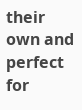their own and perfect for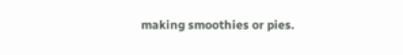making smoothies or pies.